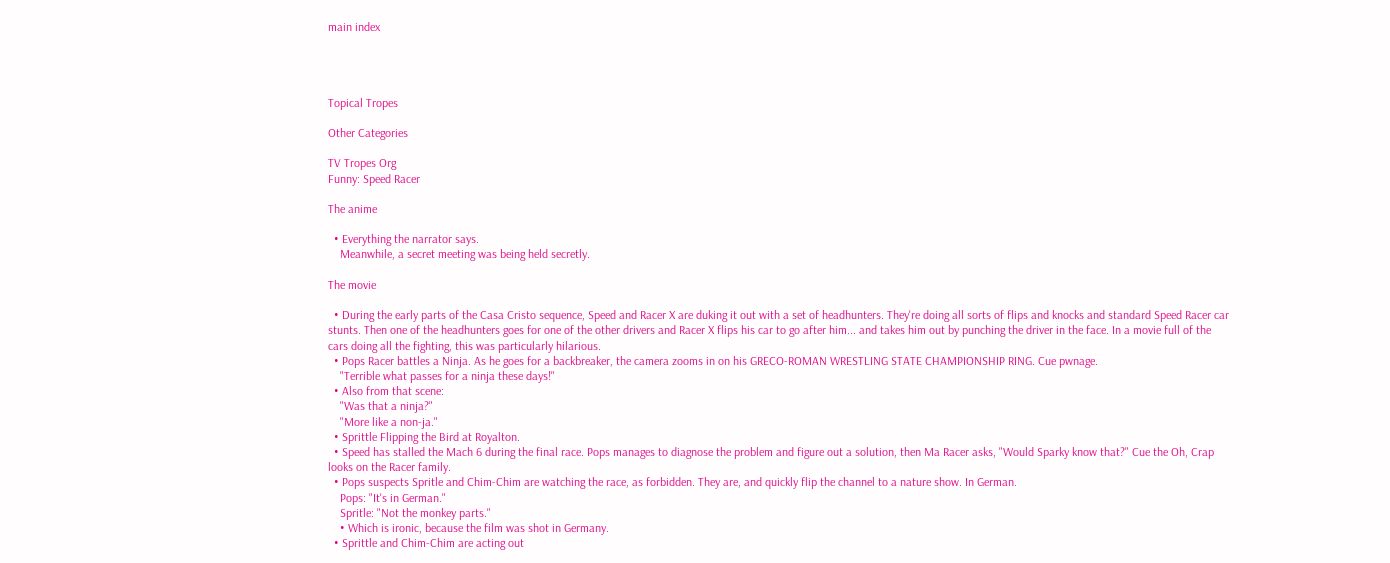main index




Topical Tropes

Other Categories

TV Tropes Org
Funny: Speed Racer

The anime

  • Everything the narrator says.
    Meanwhile, a secret meeting was being held secretly.

The movie

  • During the early parts of the Casa Cristo sequence, Speed and Racer X are duking it out with a set of headhunters. They're doing all sorts of flips and knocks and standard Speed Racer car stunts. Then one of the headhunters goes for one of the other drivers and Racer X flips his car to go after him... and takes him out by punching the driver in the face. In a movie full of the cars doing all the fighting, this was particularly hilarious.
  • Pops Racer battles a Ninja. As he goes for a backbreaker, the camera zooms in on his GRECO-ROMAN WRESTLING STATE CHAMPIONSHIP RING. Cue pwnage.
    "Terrible what passes for a ninja these days!"
  • Also from that scene:
    "Was that a ninja?"
    "More like a non-ja."
  • Sprittle Flipping the Bird at Royalton.
  • Speed has stalled the Mach 6 during the final race. Pops manages to diagnose the problem and figure out a solution, then Ma Racer asks, "Would Sparky know that?" Cue the Oh, Crap looks on the Racer family.
  • Pops suspects Spritle and Chim-Chim are watching the race, as forbidden. They are, and quickly flip the channel to a nature show. In German.
    Pops: "It's in German."
    Spritle: "Not the monkey parts."
    • Which is ironic, because the film was shot in Germany.
  • Sprittle and Chim-Chim are acting out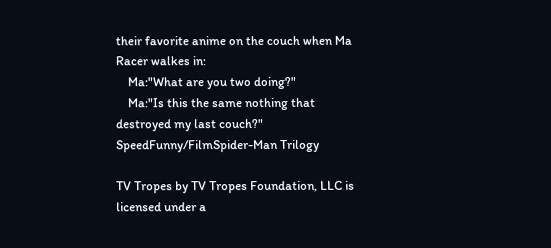their favorite anime on the couch when Ma Racer walkes in:
    Ma:"What are you two doing?"
    Ma:"Is this the same nothing that destroyed my last couch?"
SpeedFunny/FilmSpider-Man Trilogy

TV Tropes by TV Tropes Foundation, LLC is licensed under a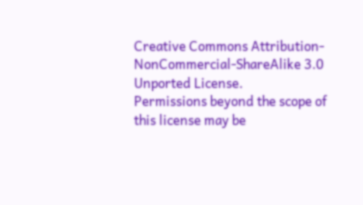Creative Commons Attribution-NonCommercial-ShareAlike 3.0 Unported License.
Permissions beyond the scope of this license may be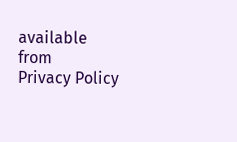available from
Privacy Policy